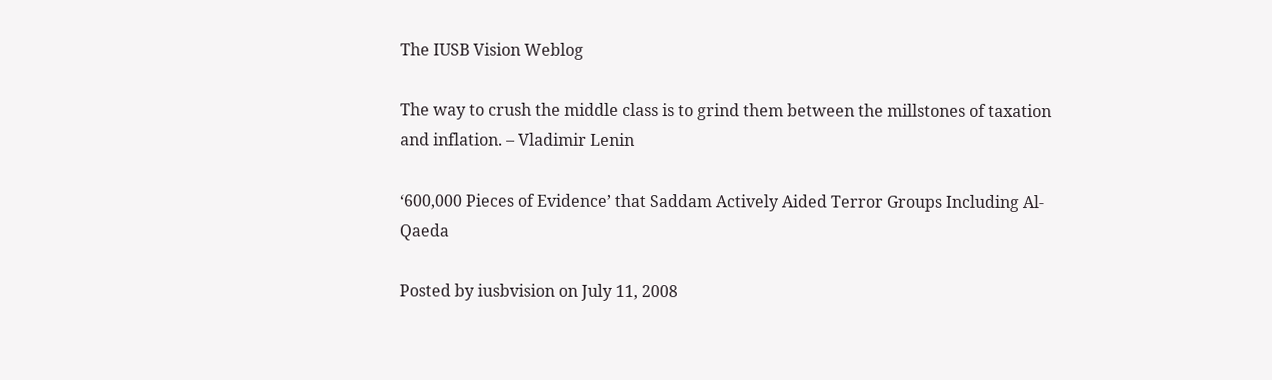The IUSB Vision Weblog

The way to crush the middle class is to grind them between the millstones of taxation and inflation. – Vladimir Lenin

‘600,000 Pieces of Evidence’ that Saddam Actively Aided Terror Groups Including Al-Qaeda

Posted by iusbvision on July 11, 2008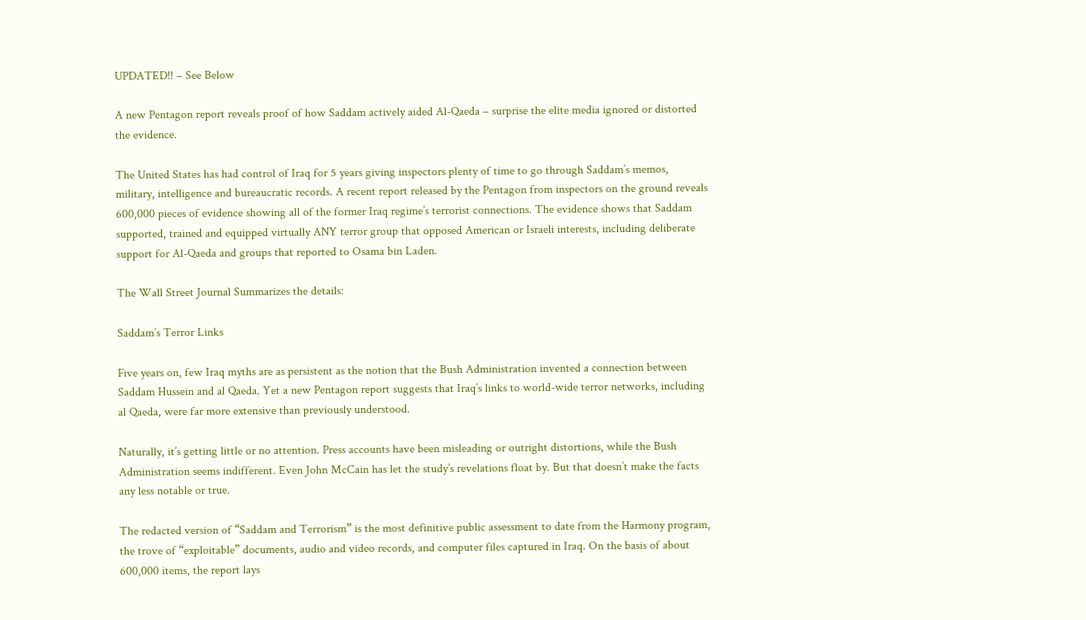UPDATED!! – See Below

A new Pentagon report reveals proof of how Saddam actively aided Al-Qaeda – surprise the elite media ignored or distorted the evidence.

The United States has had control of Iraq for 5 years giving inspectors plenty of time to go through Saddam’s memos, military, intelligence and bureaucratic records. A recent report released by the Pentagon from inspectors on the ground reveals 600,000 pieces of evidence showing all of the former Iraq regime’s terrorist connections. The evidence shows that Saddam supported, trained and equipped virtually ANY terror group that opposed American or Israeli interests, including deliberate support for Al-Qaeda and groups that reported to Osama bin Laden.

The Wall Street Journal Summarizes the details:

Saddam’s Terror Links

Five years on, few Iraq myths are as persistent as the notion that the Bush Administration invented a connection between Saddam Hussein and al Qaeda. Yet a new Pentagon report suggests that Iraq’s links to world-wide terror networks, including al Qaeda, were far more extensive than previously understood.

Naturally, it’s getting little or no attention. Press accounts have been misleading or outright distortions, while the Bush Administration seems indifferent. Even John McCain has let the study’s revelations float by. But that doesn’t make the facts any less notable or true.

The redacted version of “Saddam and Terrorism” is the most definitive public assessment to date from the Harmony program, the trove of “exploitable” documents, audio and video records, and computer files captured in Iraq. On the basis of about 600,000 items, the report lays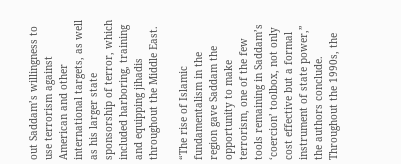out Saddam’s willingness to use terrorism against American and other international targets, as well as his larger state sponsorship of terror, which included harboring, training and equipping jihadis throughout the Middle East.

“The rise of Islamic fundamentalism in the region gave Saddam the opportunity to make terrorism, one of the few tools remaining in Saddam’s ‘coercion’ toolbox, not only cost effective but a formal instrument of state power,” the authors conclude. Throughout the 1990s, the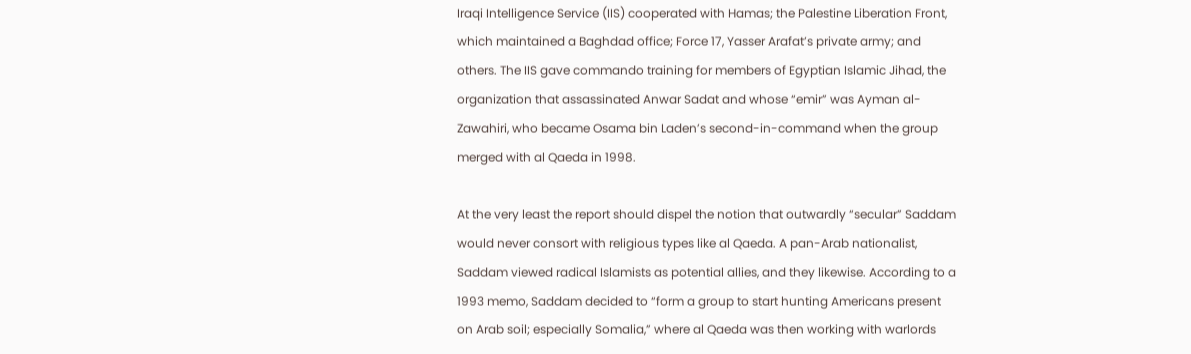Iraqi Intelligence Service (IIS) cooperated with Hamas; the Palestine Liberation Front, which maintained a Baghdad office; Force 17, Yasser Arafat’s private army; and others. The IIS gave commando training for members of Egyptian Islamic Jihad, the organization that assassinated Anwar Sadat and whose “emir” was Ayman al-Zawahiri, who became Osama bin Laden’s second-in-command when the group merged with al Qaeda in 1998.

At the very least the report should dispel the notion that outwardly “secular” Saddam would never consort with religious types like al Qaeda. A pan-Arab nationalist, Saddam viewed radical Islamists as potential allies, and they likewise. According to a 1993 memo, Saddam decided to “form a group to start hunting Americans present on Arab soil; especially Somalia,” where al Qaeda was then working with warlords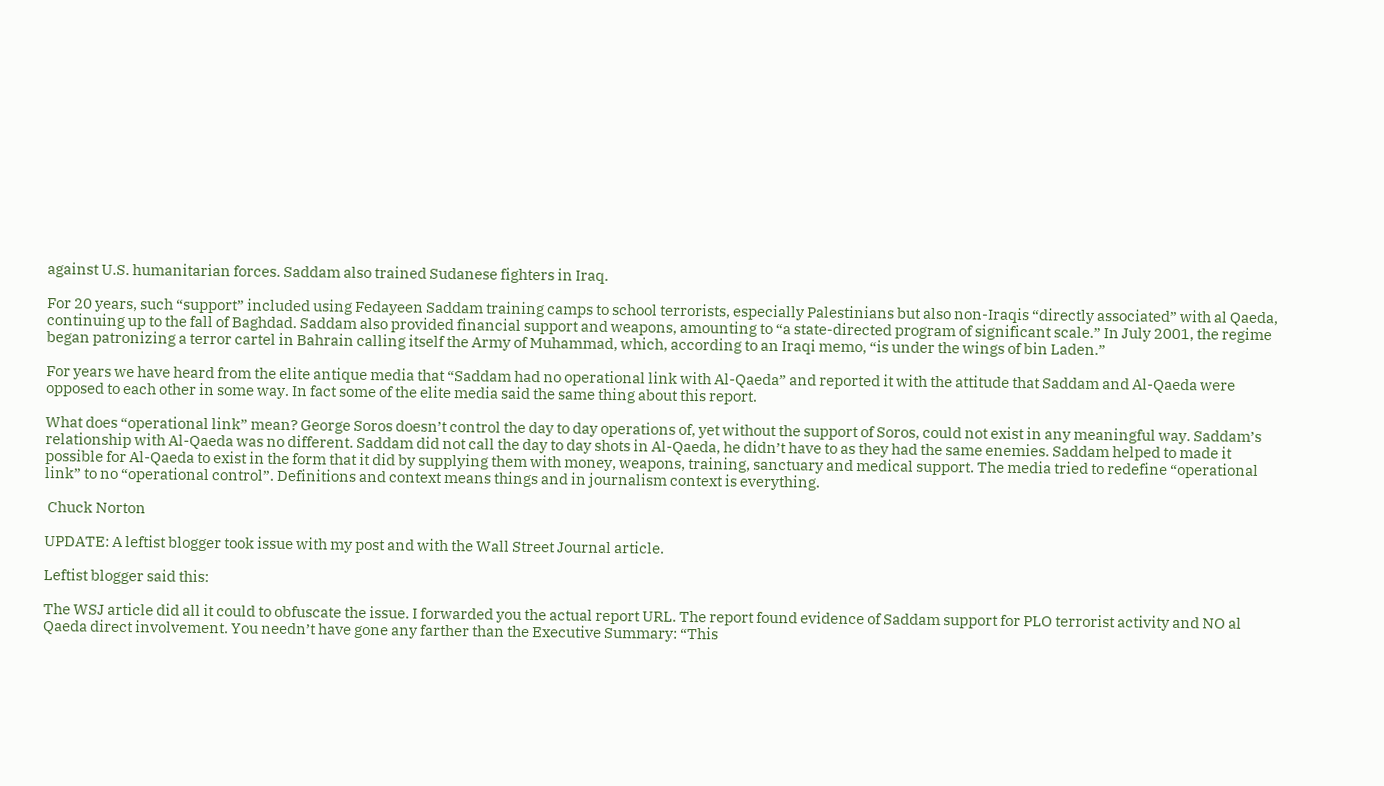against U.S. humanitarian forces. Saddam also trained Sudanese fighters in Iraq.

For 20 years, such “support” included using Fedayeen Saddam training camps to school terrorists, especially Palestinians but also non-Iraqis “directly associated” with al Qaeda, continuing up to the fall of Baghdad. Saddam also provided financial support and weapons, amounting to “a state-directed program of significant scale.” In July 2001, the regime began patronizing a terror cartel in Bahrain calling itself the Army of Muhammad, which, according to an Iraqi memo, “is under the wings of bin Laden.”

For years we have heard from the elite antique media that “Saddam had no operational link with Al-Qaeda” and reported it with the attitude that Saddam and Al-Qaeda were opposed to each other in some way. In fact some of the elite media said the same thing about this report.

What does “operational link” mean? George Soros doesn’t control the day to day operations of, yet without the support of Soros, could not exist in any meaningful way. Saddam’s relationship with Al-Qaeda was no different. Saddam did not call the day to day shots in Al-Qaeda, he didn’t have to as they had the same enemies. Saddam helped to made it possible for Al-Qaeda to exist in the form that it did by supplying them with money, weapons, training, sanctuary and medical support. The media tried to redefine “operational link” to no “operational control”. Definitions and context means things and in journalism context is everything.

 Chuck Norton

UPDATE: A leftist blogger took issue with my post and with the Wall Street Journal article.

Leftist blogger said this:

The WSJ article did all it could to obfuscate the issue. I forwarded you the actual report URL. The report found evidence of Saddam support for PLO terrorist activity and NO al Qaeda direct involvement. You needn’t have gone any farther than the Executive Summary: “This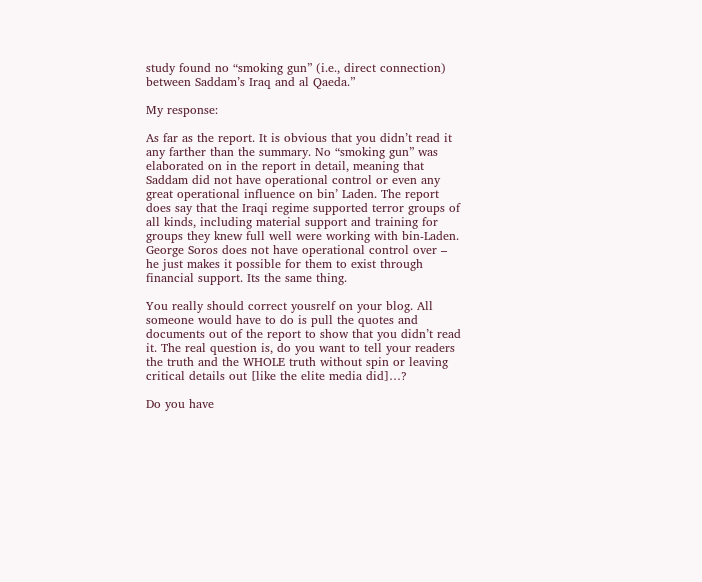study found no “smoking gun” (i.e., direct connection) between Saddam’s Iraq and al Qaeda.”

My response:

As far as the report. It is obvious that you didn’t read it any farther than the summary. No “smoking gun” was elaborated on in the report in detail, meaning that Saddam did not have operational control or even any great operational influence on bin’ Laden. The report does say that the Iraqi regime supported terror groups of all kinds, including material support and training for groups they knew full well were working with bin-Laden. George Soros does not have operational control over – he just makes it possible for them to exist through financial support. Its the same thing.

You really should correct yousrelf on your blog. All someone would have to do is pull the quotes and documents out of the report to show that you didn’t read it. The real question is, do you want to tell your readers the truth and the WHOLE truth without spin or leaving critical details out [like the elite media did]…?

Do you have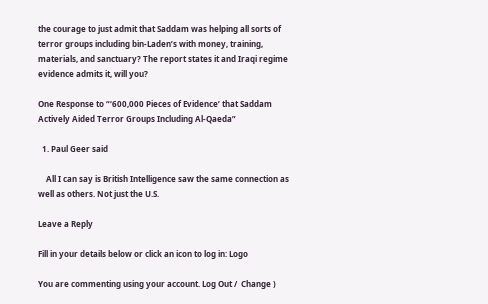the courage to just admit that Saddam was helping all sorts of terror groups including bin-Laden’s with money, training, materials, and sanctuary? The report states it and Iraqi regime evidence admits it, will you?

One Response to “‘600,000 Pieces of Evidence’ that Saddam Actively Aided Terror Groups Including Al-Qaeda”

  1. Paul Geer said

    All I can say is British Intelligence saw the same connection as well as others. Not just the U.S.

Leave a Reply

Fill in your details below or click an icon to log in: Logo

You are commenting using your account. Log Out /  Change )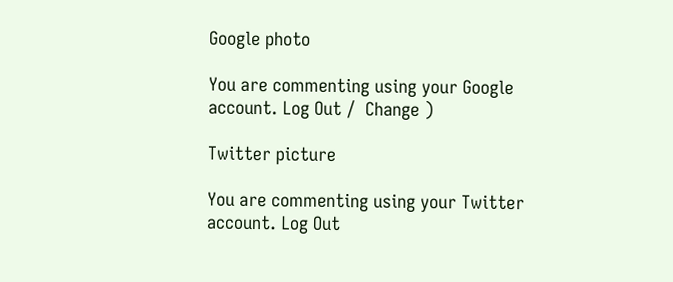Google photo

You are commenting using your Google account. Log Out /  Change )

Twitter picture

You are commenting using your Twitter account. Log Out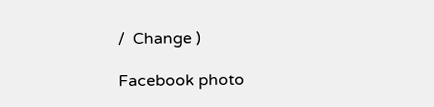/  Change )

Facebook photo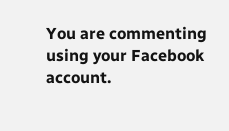You are commenting using your Facebook account.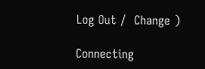Log Out /  Change )

Connecting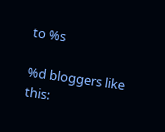to %s

%d bloggers like this: